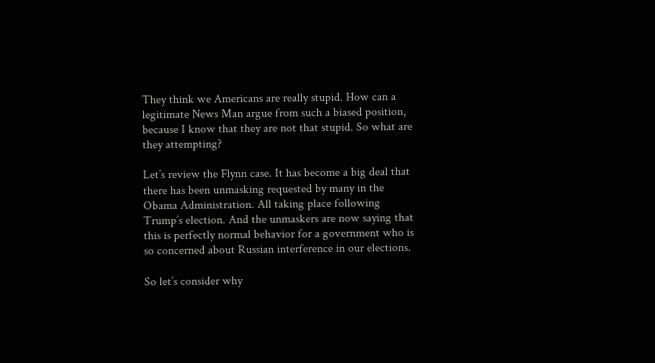They think we Americans are really stupid. How can a legitimate News Man argue from such a biased position, because I know that they are not that stupid. So what are they attempting?

Let’s review the Flynn case. It has become a big deal that there has been unmasking requested by many in the Obama Administration. All taking place following Trump’s election. And the unmaskers are now saying that this is perfectly normal behavior for a government who is so concerned about Russian interference in our elections.

So let’s consider why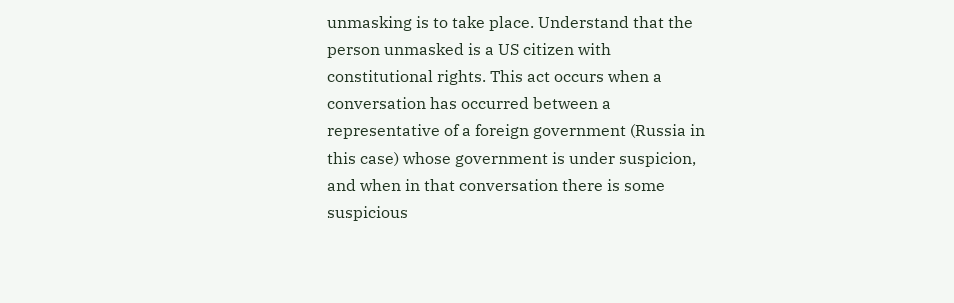unmasking is to take place. Understand that the person unmasked is a US citizen with constitutional rights. This act occurs when a conversation has occurred between a representative of a foreign government (Russia in this case) whose government is under suspicion, and when in that conversation there is some suspicious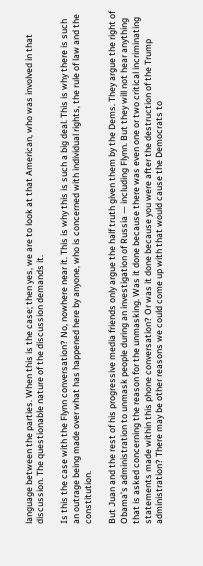language between the parties. When this is the case; then yes, we are to look at that American, who was involved in that discussion. The questionable nature of the discussion demands it.

Is this the case with the Flynn conversation? No, nowhere near it. This is why this is such a big deal. This is why there is such an outrage being made over what has happened here by anyone, who is concerned with individual rights, the rule of law and the constitution.

But Juan and the rest of his progressive media friends only argue the half truth given them by the Dems. They argue the right of Obama’s administration to unmask people during an investigation of Russia — including Flynn. But they will not hear anything that is asked concerning the reason for the unmasking. Was it done because there was even one or two critical incriminating statements made within this phone conversation? Or was it done because you were after the destruction of the Trump administration? There may be other reasons we could come up with that would cause the Democrats to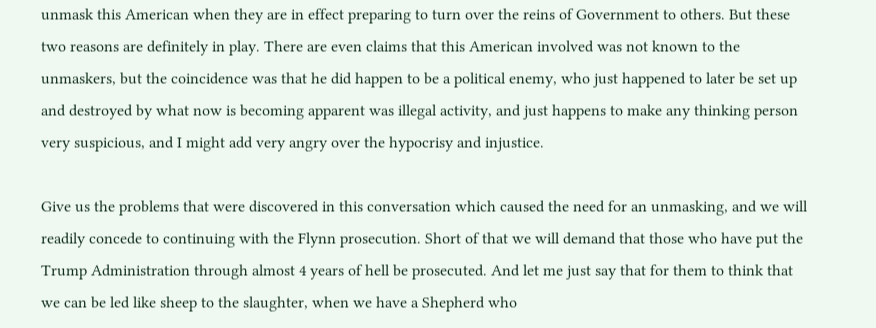unmask this American when they are in effect preparing to turn over the reins of Government to others. But these two reasons are definitely in play. There are even claims that this American involved was not known to the unmaskers, but the coincidence was that he did happen to be a political enemy, who just happened to later be set up and destroyed by what now is becoming apparent was illegal activity, and just happens to make any thinking person very suspicious, and I might add very angry over the hypocrisy and injustice.

Give us the problems that were discovered in this conversation which caused the need for an unmasking, and we will readily concede to continuing with the Flynn prosecution. Short of that we will demand that those who have put the Trump Administration through almost 4 years of hell be prosecuted. And let me just say that for them to think that we can be led like sheep to the slaughter, when we have a Shepherd who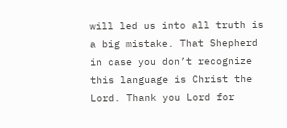will led us into all truth is a big mistake. That Shepherd in case you don’t recognize this language is Christ the Lord. Thank you Lord for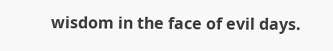wisdom in the face of evil days.